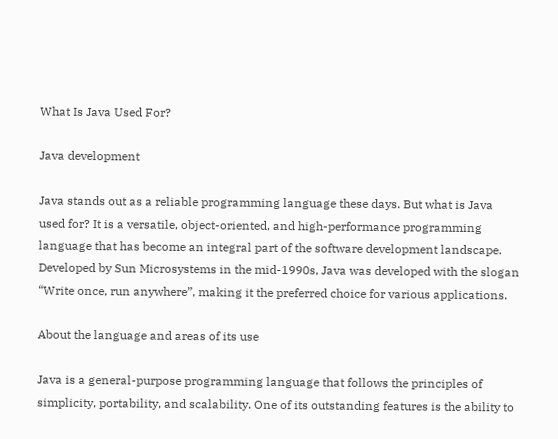What Is Java Used For?

Java development

Java stands out as a reliable programming language these days. But what is Java used for? It is a versatile, object-oriented, and high-performance programming language that has become an integral part of the software development landscape. Developed by Sun Microsystems in the mid-1990s, Java was developed with the slogan “Write once, run anywhere”, making it the preferred choice for various applications.

About the language and areas of its use

Java is a general-purpose programming language that follows the principles of simplicity, portability, and scalability. One of its outstanding features is the ability to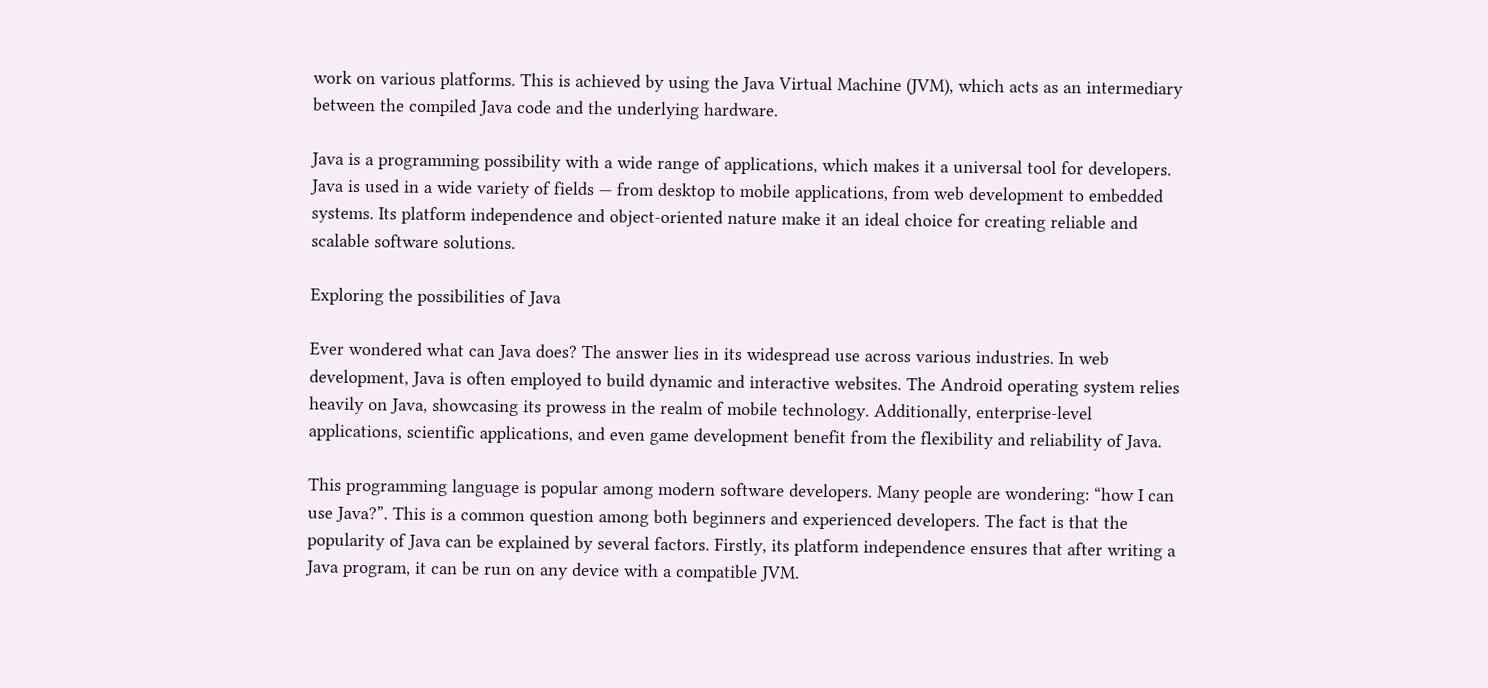work on various platforms. This is achieved by using the Java Virtual Machine (JVM), which acts as an intermediary between the compiled Java code and the underlying hardware.

Java is a programming possibility with a wide range of applications, which makes it a universal tool for developers. Java is used in a wide variety of fields — from desktop to mobile applications, from web development to embedded systems. Its platform independence and object-oriented nature make it an ideal choice for creating reliable and scalable software solutions.

Exploring the possibilities of Java

Ever wondered what can Java does? The answer lies in its widespread use across various industries. In web development, Java is often employed to build dynamic and interactive websites. The Android operating system relies heavily on Java, showcasing its prowess in the realm of mobile technology. Additionally, enterprise-level applications, scientific applications, and even game development benefit from the flexibility and reliability of Java.

This programming language is popular among modern software developers. Many people are wondering: “how I can use Java?”. This is a common question among both beginners and experienced developers. The fact is that the popularity of Java can be explained by several factors. Firstly, its platform independence ensures that after writing a Java program, it can be run on any device with a compatible JVM.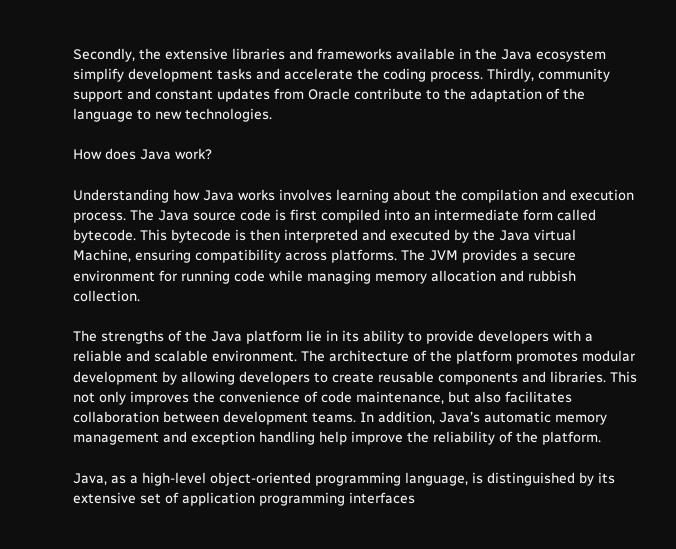Secondly, the extensive libraries and frameworks available in the Java ecosystem simplify development tasks and accelerate the coding process. Thirdly, community support and constant updates from Oracle contribute to the adaptation of the language to new technologies.

How does Java work?

Understanding how Java works involves learning about the compilation and execution process. The Java source code is first compiled into an intermediate form called bytecode. This bytecode is then interpreted and executed by the Java virtual Machine, ensuring compatibility across platforms. The JVM provides a secure environment for running code while managing memory allocation and rubbish collection.

The strengths of the Java platform lie in its ability to provide developers with a reliable and scalable environment. The architecture of the platform promotes modular development by allowing developers to create reusable components and libraries. This not only improves the convenience of code maintenance, but also facilitates collaboration between development teams. In addition, Java’s automatic memory management and exception handling help improve the reliability of the platform.

Java, as a high-level object-oriented programming language, is distinguished by its extensive set of application programming interfaces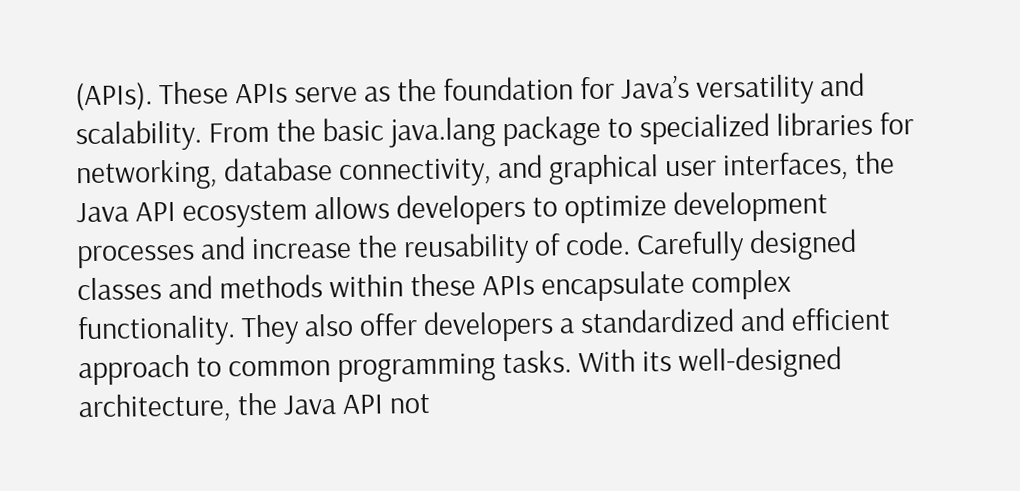(APIs). These APIs serve as the foundation for Java’s versatility and scalability. From the basic java.lang package to specialized libraries for networking, database connectivity, and graphical user interfaces, the Java API ecosystem allows developers to optimize development processes and increase the reusability of code. Carefully designed classes and methods within these APIs encapsulate complex functionality. They also offer developers a standardized and efficient approach to common programming tasks. With its well-designed architecture, the Java API not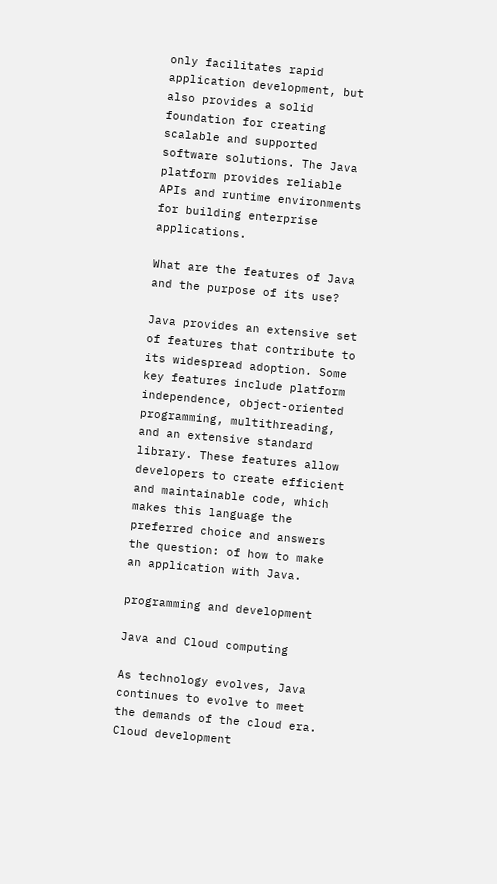only facilitates rapid application development, but also provides a solid foundation for creating scalable and supported software solutions. The Java platform provides reliable APIs and runtime environments for building enterprise applications.

What are the features of Java and the purpose of its use?

Java provides an extensive set of features that contribute to its widespread adoption. Some key features include platform independence, object-oriented programming, multithreading, and an extensive standard library. These features allow developers to create efficient and maintainable code, which makes this language the preferred choice and answers the question: of how to make an application with Java.

programming and development

Java and Cloud computing

As technology evolves, Java continues to evolve to meet the demands of the cloud era. Cloud development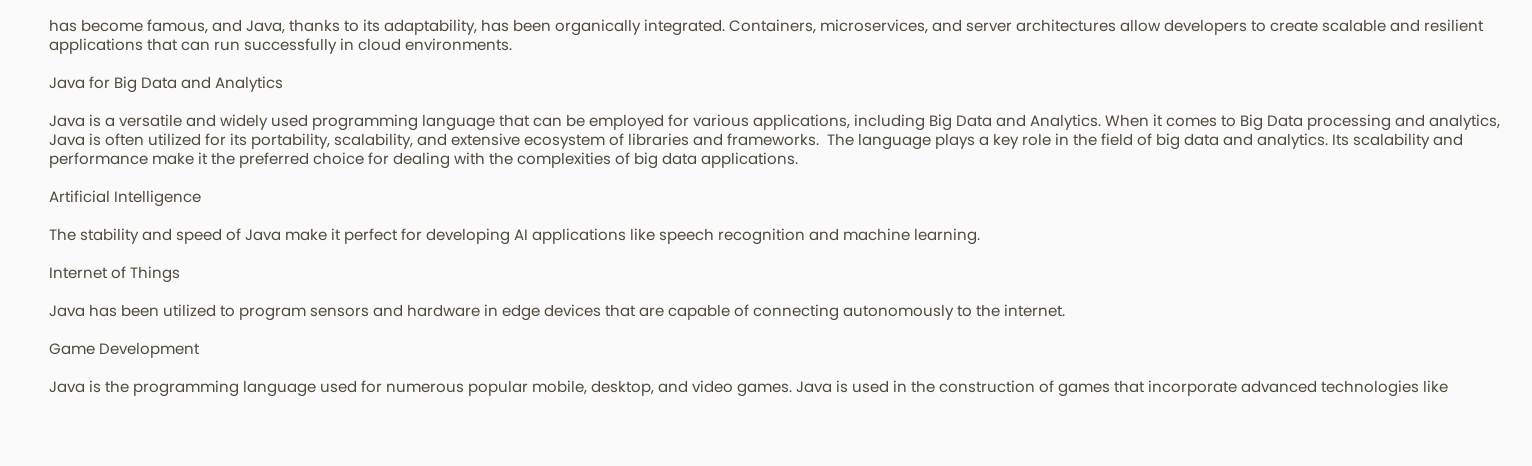has become famous, and Java, thanks to its adaptability, has been organically integrated. Containers, microservices, and server architectures allow developers to create scalable and resilient applications that can run successfully in cloud environments.

Java for Big Data and Analytics

Java is a versatile and widely used programming language that can be employed for various applications, including Big Data and Analytics. When it comes to Big Data processing and analytics, Java is often utilized for its portability, scalability, and extensive ecosystem of libraries and frameworks.  The language plays a key role in the field of big data and analytics. Its scalability and performance make it the preferred choice for dealing with the complexities of big data applications.

Artificial Intelligence

The stability and speed of Java make it perfect for developing AI applications like speech recognition and machine learning.

Internet of Things

Java has been utilized to program sensors and hardware in edge devices that are capable of connecting autonomously to the internet.

Game Development

Java is the programming language used for numerous popular mobile, desktop, and video games. Java is used in the construction of games that incorporate advanced technologies like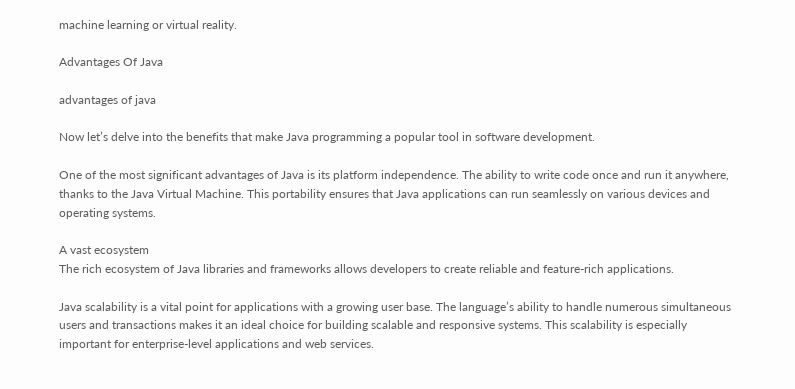machine learning or virtual reality.

Advantages Of Java

advantages of java

Now let’s delve into the benefits that make Java programming a popular tool in software development.

One of the most significant advantages of Java is its platform independence. The ability to write code once and run it anywhere, thanks to the Java Virtual Machine. This portability ensures that Java applications can run seamlessly on various devices and operating systems.

A vast ecosystem
The rich ecosystem of Java libraries and frameworks allows developers to create reliable and feature-rich applications.

Java scalability is a vital point for applications with a growing user base. The language’s ability to handle numerous simultaneous users and transactions makes it an ideal choice for building scalable and responsive systems. This scalability is especially important for enterprise-level applications and web services.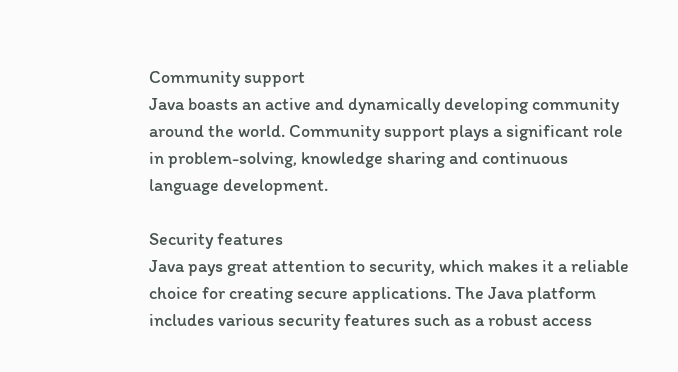Community support
Java boasts an active and dynamically developing community around the world. Community support plays a significant role in problem-solving, knowledge sharing and continuous language development.

Security features
Java pays great attention to security, which makes it a reliable choice for creating secure applications. The Java platform includes various security features such as a robust access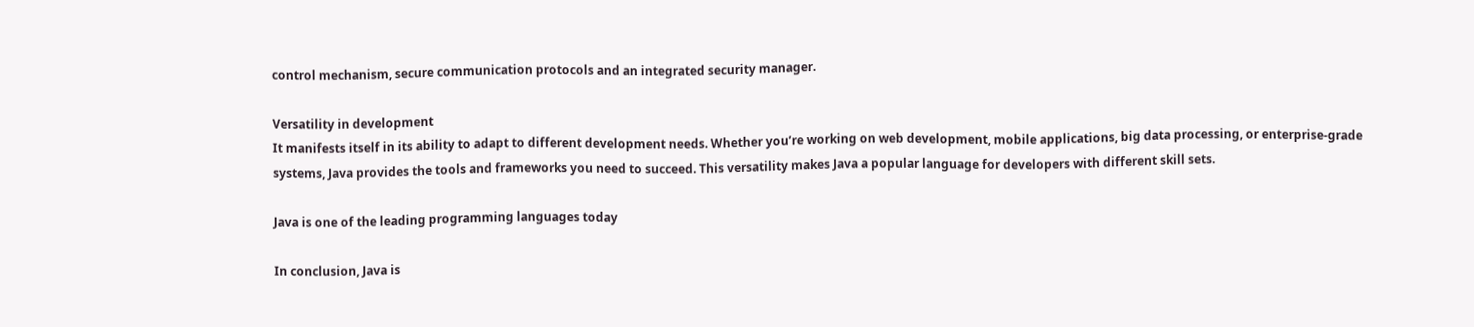control mechanism, secure communication protocols and an integrated security manager.

Versatility in development
It manifests itself in its ability to adapt to different development needs. Whether you’re working on web development, mobile applications, big data processing, or enterprise-grade systems, Java provides the tools and frameworks you need to succeed. This versatility makes Java a popular language for developers with different skill sets.

Java is one of the leading programming languages today

In conclusion, Java is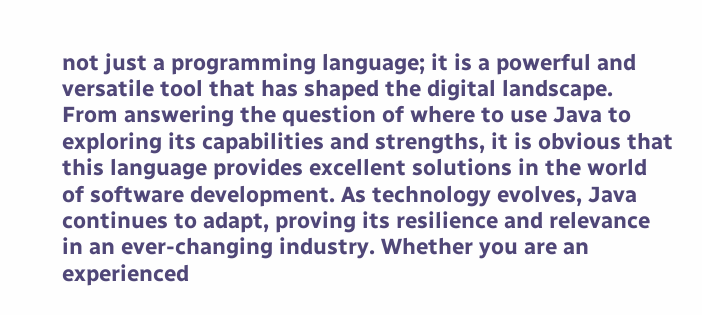not just a programming language; it is a powerful and versatile tool that has shaped the digital landscape. From answering the question of where to use Java to exploring its capabilities and strengths, it is obvious that this language provides excellent solutions in the world of software development. As technology evolves, Java continues to adapt, proving its resilience and relevance in an ever-changing industry. Whether you are an experienced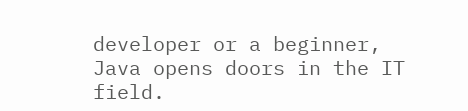developer or a beginner, Java opens doors in the IT field.